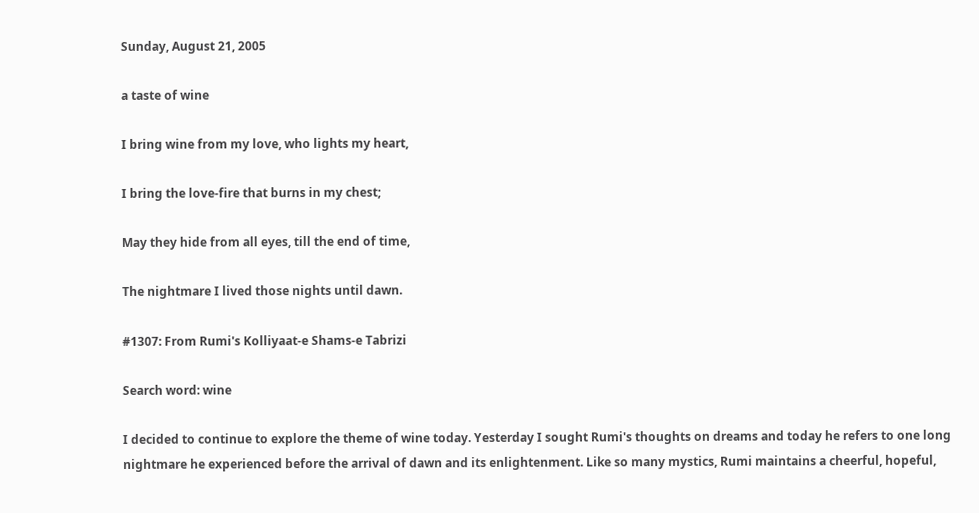Sunday, August 21, 2005

a taste of wine

I bring wine from my love, who lights my heart,

I bring the love-fire that burns in my chest;

May they hide from all eyes, till the end of time,

The nightmare I lived those nights until dawn.

#1307: From Rumi's Kolliyaat-e Shams-e Tabrizi

Search word: wine

I decided to continue to explore the theme of wine today. Yesterday I sought Rumi's thoughts on dreams and today he refers to one long nightmare he experienced before the arrival of dawn and its enlightenment. Like so many mystics, Rumi maintains a cheerful, hopeful,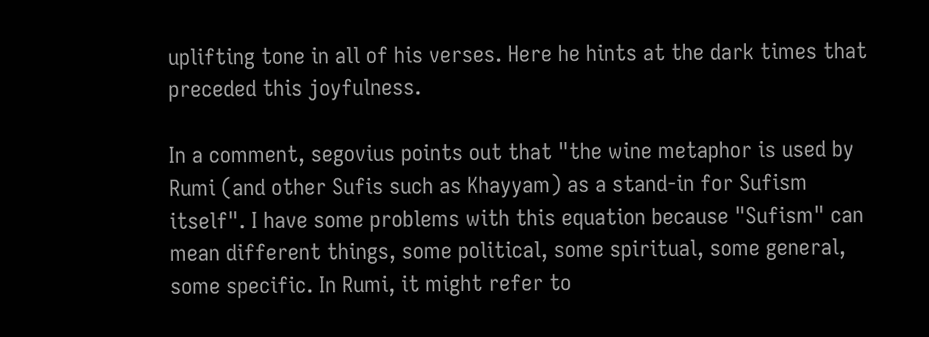uplifting tone in all of his verses. Here he hints at the dark times that preceded this joyfulness.

In a comment, segovius points out that "the wine metaphor is used by Rumi (and other Sufis such as Khayyam) as a stand-in for Sufism itself". I have some problems with this equation because "Sufism" can mean different things, some political, some spiritual, some general, some specific. In Rumi, it might refer to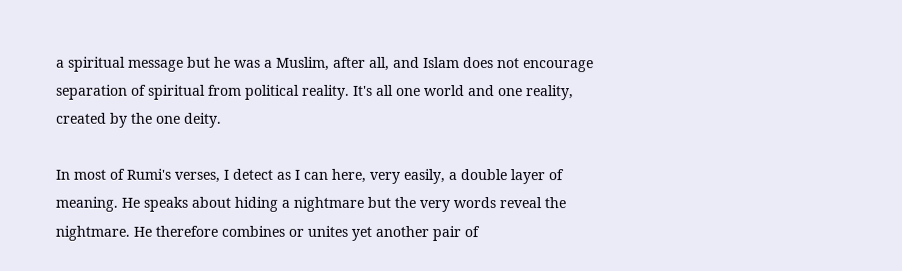a spiritual message but he was a Muslim, after all, and Islam does not encourage separation of spiritual from political reality. It's all one world and one reality, created by the one deity.

In most of Rumi's verses, I detect as I can here, very easily, a double layer of meaning. He speaks about hiding a nightmare but the very words reveal the nightmare. He therefore combines or unites yet another pair of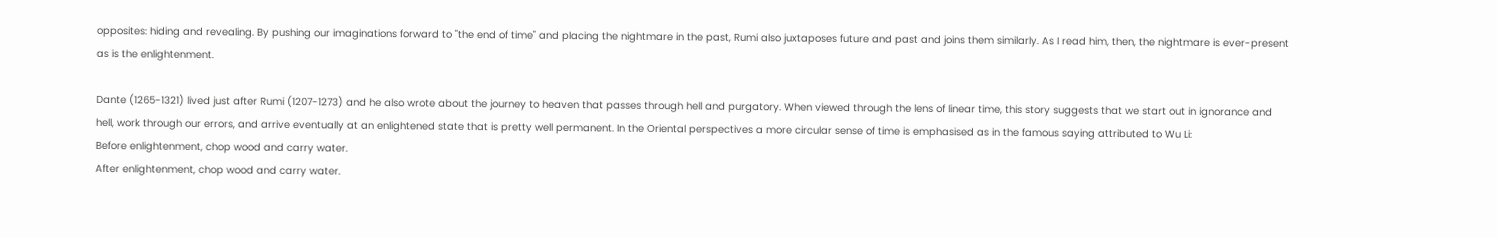opposites: hiding and revealing. By pushing our imaginations forward to "the end of time" and placing the nightmare in the past, Rumi also juxtaposes future and past and joins them similarly. As I read him, then, the nightmare is ever-present as is the enlightenment.

Dante (1265-1321) lived just after Rumi (1207-1273) and he also wrote about the journey to heaven that passes through hell and purgatory. When viewed through the lens of linear time, this story suggests that we start out in ignorance and hell, work through our errors, and arrive eventually at an enlightened state that is pretty well permanent. In the Oriental perspectives a more circular sense of time is emphasised as in the famous saying attributed to Wu Li:
Before enlightenment, chop wood and carry water.
After enlightenment, chop wood and carry water.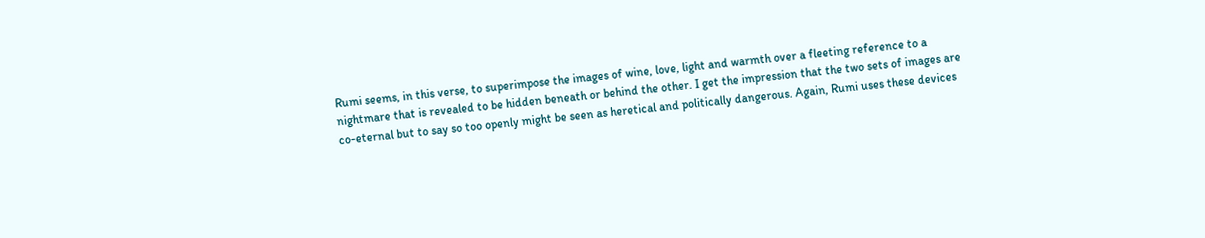Rumi seems, in this verse, to superimpose the images of wine, love, light and warmth over a fleeting reference to a nightmare that is revealed to be hidden beneath or behind the other. I get the impression that the two sets of images are co-eternal but to say so too openly might be seen as heretical and politically dangerous. Again, Rumi uses these devices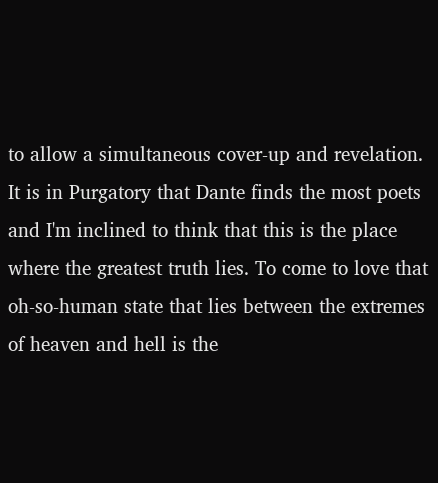to allow a simultaneous cover-up and revelation. It is in Purgatory that Dante finds the most poets and I'm inclined to think that this is the place where the greatest truth lies. To come to love that oh-so-human state that lies between the extremes of heaven and hell is the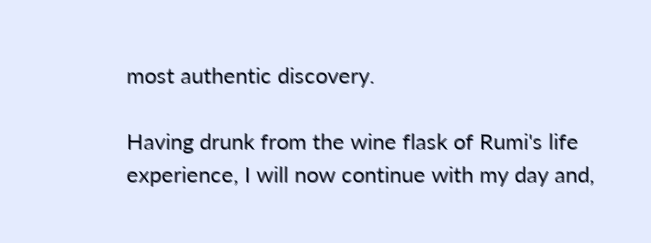most authentic discovery.

Having drunk from the wine flask of Rumi's life experience, I will now continue with my day and,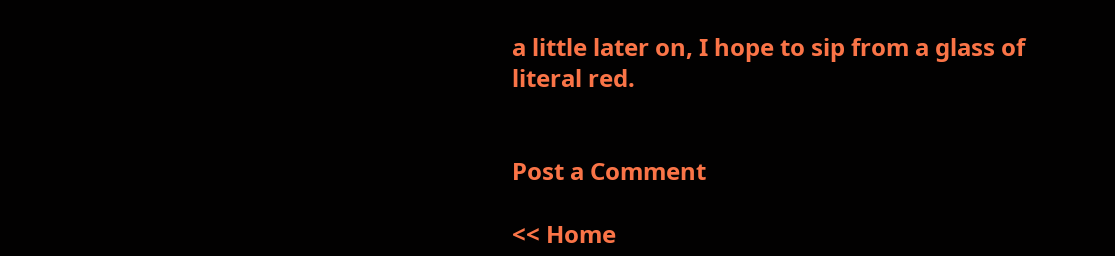a little later on, I hope to sip from a glass of literal red.


Post a Comment

<< Home